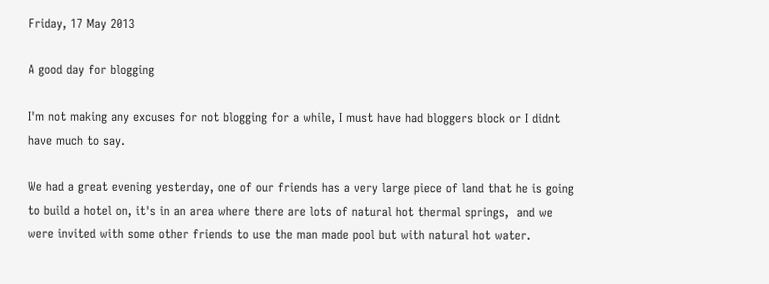Friday, 17 May 2013

A good day for blogging

I'm not making any excuses for not blogging for a while, I must have had bloggers block or I didnt have much to say.

We had a great evening yesterday, one of our friends has a very large piece of land that he is going to build a hotel on, it's in an area where there are lots of natural hot thermal springs,  and we were invited with some other friends to use the man made pool but with natural hot water.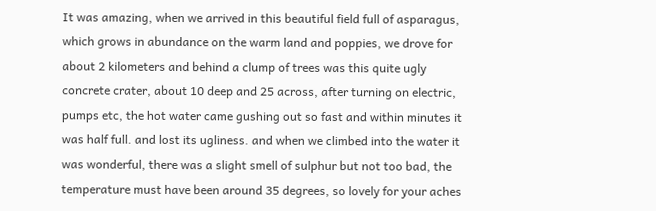It was amazing, when we arrived in this beautiful field full of asparagus, which grows in abundance on the warm land and poppies, we drove for about 2 kilometers and behind a clump of trees was this quite ugly concrete crater, about 10 deep and 25 across, after turning on electric, pumps etc, the hot water came gushing out so fast and within minutes it was half full. and lost its ugliness. and when we climbed into the water it was wonderful, there was a slight smell of sulphur but not too bad, the temperature must have been around 35 degrees, so lovely for your aches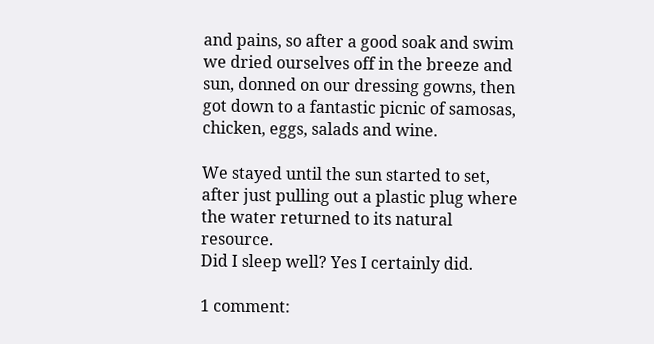and pains, so after a good soak and swim we dried ourselves off in the breeze and sun, donned on our dressing gowns, then got down to a fantastic picnic of samosas, chicken, eggs, salads and wine.

We stayed until the sun started to set, after just pulling out a plastic plug where the water returned to its natural resource.
Did I sleep well? Yes I certainly did.

1 comment: